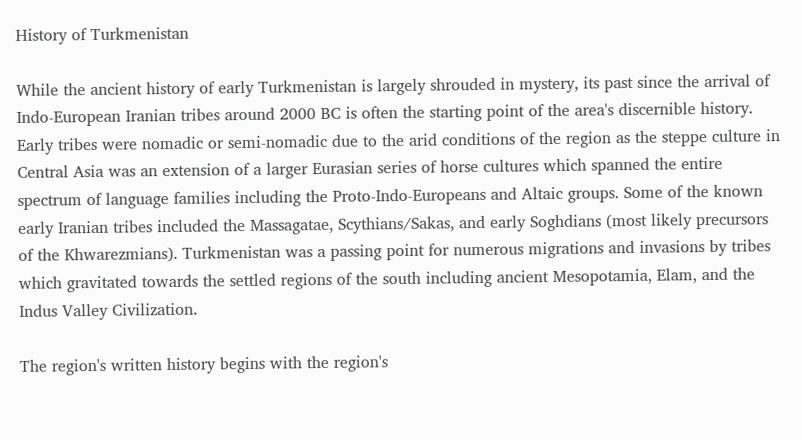History of Turkmenistan

While the ancient history of early Turkmenistan is largely shrouded in mystery, its past since the arrival of Indo-European Iranian tribes around 2000 BC is often the starting point of the area's discernible history. Early tribes were nomadic or semi-nomadic due to the arid conditions of the region as the steppe culture in Central Asia was an extension of a larger Eurasian series of horse cultures which spanned the entire spectrum of language families including the Proto-Indo-Europeans and Altaic groups. Some of the known early Iranian tribes included the Massagatae, Scythians/Sakas, and early Soghdians (most likely precursors of the Khwarezmians). Turkmenistan was a passing point for numerous migrations and invasions by tribes which gravitated towards the settled regions of the south including ancient Mesopotamia, Elam, and the Indus Valley Civilization.

The region's written history begins with the region's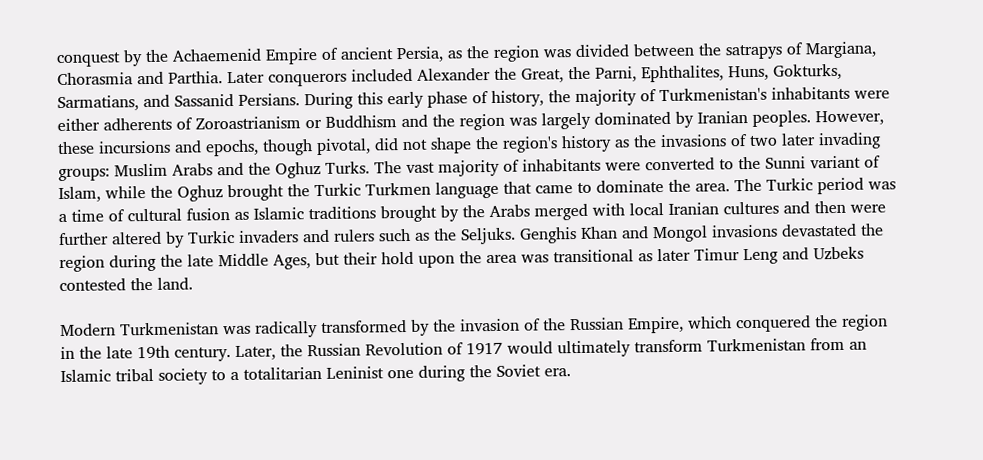conquest by the Achaemenid Empire of ancient Persia, as the region was divided between the satrapys of Margiana, Chorasmia and Parthia. Later conquerors included Alexander the Great, the Parni, Ephthalites, Huns, Gokturks, Sarmatians, and Sassanid Persians. During this early phase of history, the majority of Turkmenistan's inhabitants were either adherents of Zoroastrianism or Buddhism and the region was largely dominated by Iranian peoples. However, these incursions and epochs, though pivotal, did not shape the region's history as the invasions of two later invading groups: Muslim Arabs and the Oghuz Turks. The vast majority of inhabitants were converted to the Sunni variant of Islam, while the Oghuz brought the Turkic Turkmen language that came to dominate the area. The Turkic period was a time of cultural fusion as Islamic traditions brought by the Arabs merged with local Iranian cultures and then were further altered by Turkic invaders and rulers such as the Seljuks. Genghis Khan and Mongol invasions devastated the region during the late Middle Ages, but their hold upon the area was transitional as later Timur Leng and Uzbeks contested the land.

Modern Turkmenistan was radically transformed by the invasion of the Russian Empire, which conquered the region in the late 19th century. Later, the Russian Revolution of 1917 would ultimately transform Turkmenistan from an Islamic tribal society to a totalitarian Leninist one during the Soviet era.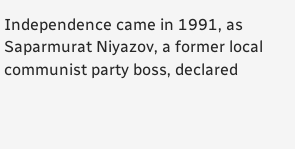Independence came in 1991, as Saparmurat Niyazov, a former local communist party boss, declared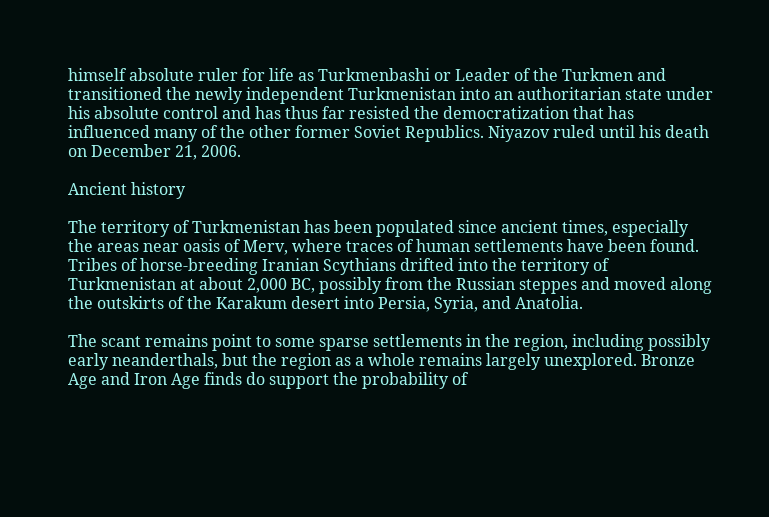himself absolute ruler for life as Turkmenbashi or Leader of the Turkmen and transitioned the newly independent Turkmenistan into an authoritarian state under his absolute control and has thus far resisted the democratization that has influenced many of the other former Soviet Republics. Niyazov ruled until his death on December 21, 2006.

Ancient history

The territory of Turkmenistan has been populated since ancient times, especially the areas near oasis of Merv, where traces of human settlements have been found. Tribes of horse-breeding Iranian Scythians drifted into the territory of Turkmenistan at about 2,000 BC, possibly from the Russian steppes and moved along the outskirts of the Karakum desert into Persia, Syria, and Anatolia.

The scant remains point to some sparse settlements in the region, including possibly early neanderthals, but the region as a whole remains largely unexplored. Bronze Age and Iron Age finds do support the probability of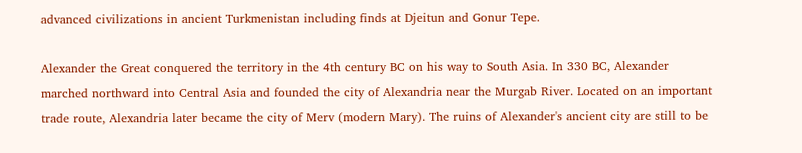advanced civilizations in ancient Turkmenistan including finds at Djeitun and Gonur Tepe.

Alexander the Great conquered the territory in the 4th century BC on his way to South Asia. In 330 BC, Alexander marched northward into Central Asia and founded the city of Alexandria near the Murgab River. Located on an important trade route, Alexandria later became the city of Merv (modern Mary). The ruins of Alexander's ancient city are still to be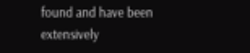found and have been extensively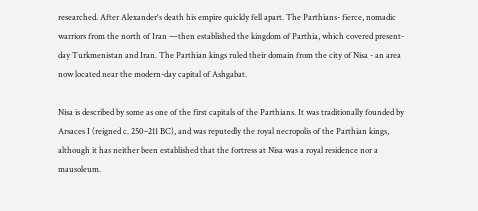researched. After Alexander's death his empire quickly fell apart. The Parthians- fierce, nomadic warriors from the north of Iran —then established the kingdom of Parthia, which covered present-day Turkmenistan and Iran. The Parthian kings ruled their domain from the city of Nisa - an area now located near the modern-day capital of Ashgabat.

Nisa is described by some as one of the first capitals of the Parthians. It was traditionally founded by Arsaces I (reigned c. 250–211 BC), and was reputedly the royal necropolis of the Parthian kings, although it has neither been established that the fortress at Nisa was a royal residence nor a mausoleum.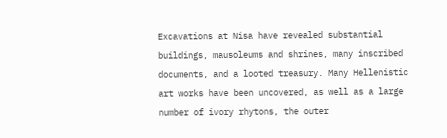Excavations at Nisa have revealed substantial buildings, mausoleums and shrines, many inscribed documents, and a looted treasury. Many Hellenistic art works have been uncovered, as well as a large number of ivory rhytons, the outer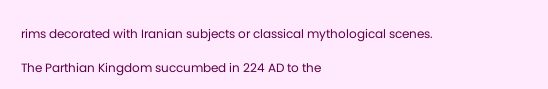rims decorated with Iranian subjects or classical mythological scenes.

The Parthian Kingdom succumbed in 224 AD to the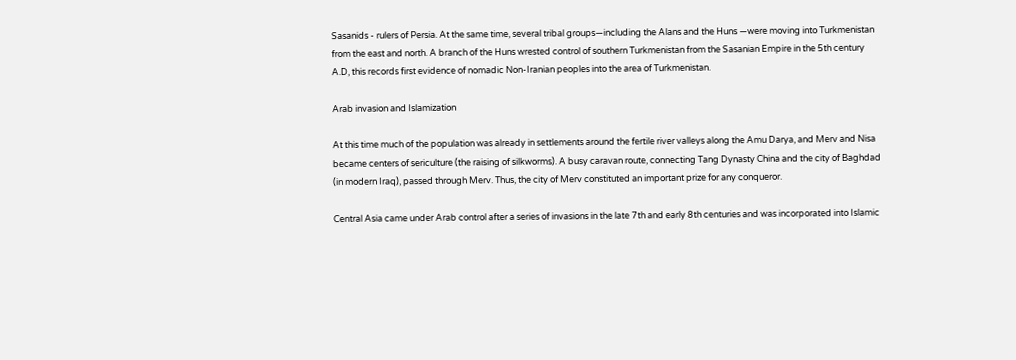Sasanids - rulers of Persia. At the same time, several tribal groups—including the Alans and the Huns —were moving into Turkmenistan from the east and north. A branch of the Huns wrested control of southern Turkmenistan from the Sasanian Empire in the 5th century A.D, this records first evidence of nomadic Non-Iranian peoples into the area of Turkmenistan.

Arab invasion and Islamization

At this time much of the population was already in settlements around the fertile river valleys along the Amu Darya, and Merv and Nisa became centers of sericulture (the raising of silkworms). A busy caravan route, connecting Tang Dynasty China and the city of Baghdad (in modern Iraq), passed through Merv. Thus, the city of Merv constituted an important prize for any conqueror.

Central Asia came under Arab control after a series of invasions in the late 7th and early 8th centuries and was incorporated into Islamic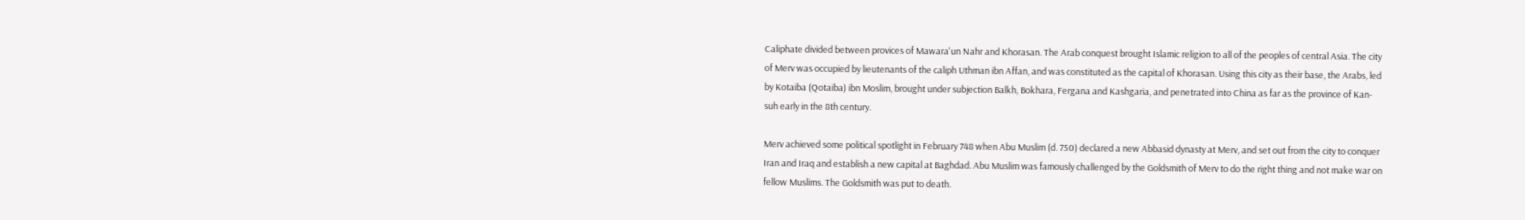Caliphate divided between provices of Mawara'un Nahr and Khorasan. The Arab conquest brought Islamic religion to all of the peoples of central Asia. The city of Merv was occupied by lieutenants of the caliph Uthman ibn Affan, and was constituted as the capital of Khorasan. Using this city as their base, the Arabs, led by Kotaiba (Qotaiba) ibn Moslim, brought under subjection Balkh, Bokhara, Fergana and Kashgaria, and penetrated into China as far as the province of Kan-suh early in the 8th century.

Merv achieved some political spotlight in February 748 when Abu Muslim (d. 750) declared a new Abbasid dynasty at Merv, and set out from the city to conquer Iran and Iraq and establish a new capital at Baghdad. Abu Muslim was famously challenged by the Goldsmith of Merv to do the right thing and not make war on fellow Muslims. The Goldsmith was put to death.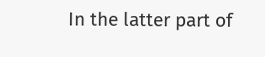In the latter part of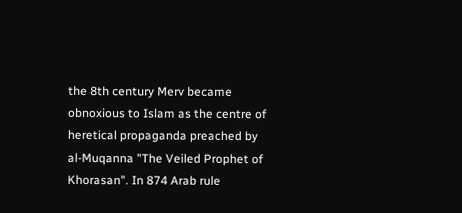the 8th century Merv became obnoxious to Islam as the centre of heretical propaganda preached by al-Muqanna "The Veiled Prophet of Khorasan". In 874 Arab rule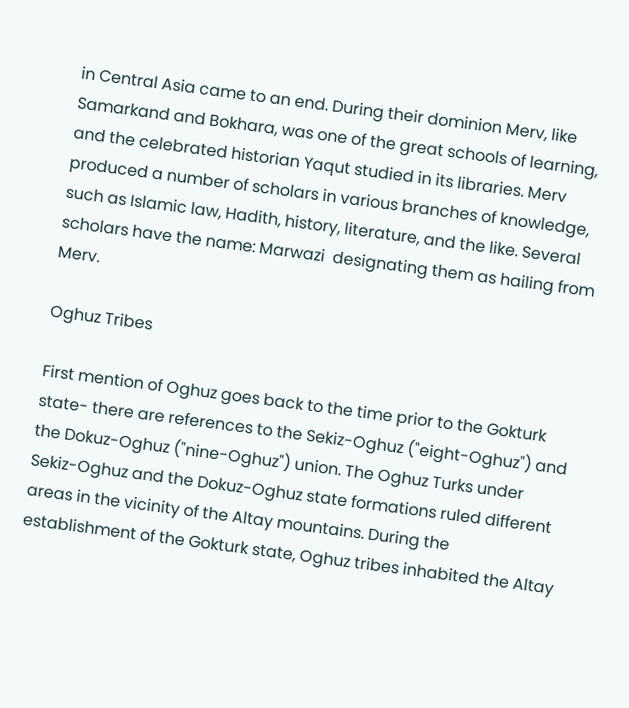in Central Asia came to an end. During their dominion Merv, like Samarkand and Bokhara, was one of the great schools of learning, and the celebrated historian Yaqut studied in its libraries. Merv produced a number of scholars in various branches of knowledge, such as Islamic law, Hadith, history, literature, and the like. Several scholars have the name: Marwazi  designating them as hailing from Merv.

Oghuz Tribes

First mention of Oghuz goes back to the time prior to the Gokturk state- there are references to the Sekiz-Oghuz ("eight-Oghuz") and the Dokuz-Oghuz ("nine-Oghuz") union. The Oghuz Turks under Sekiz-Oghuz and the Dokuz-Oghuz state formations ruled different areas in the vicinity of the Altay mountains. During the establishment of the Gokturk state, Oghuz tribes inhabited the Altay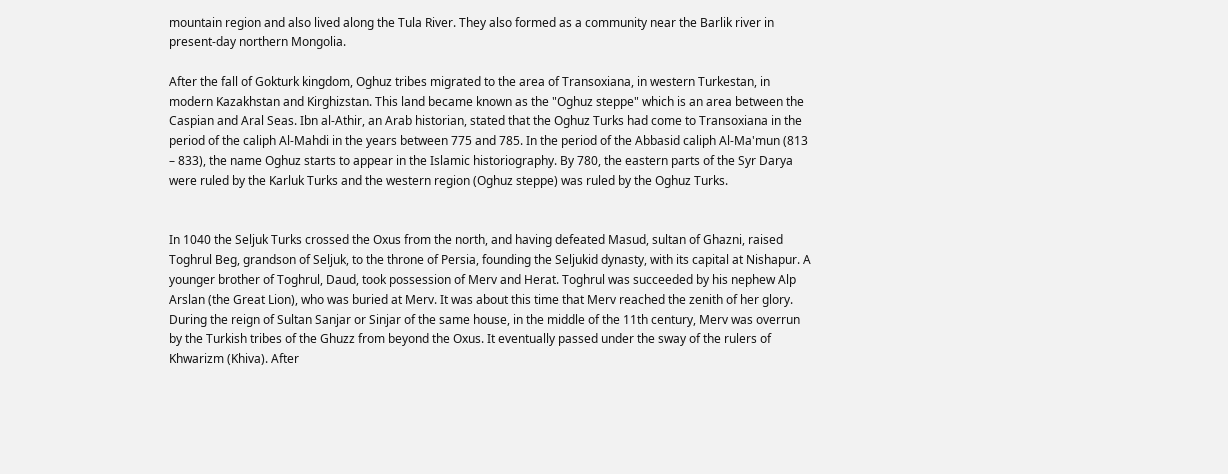mountain region and also lived along the Tula River. They also formed as a community near the Barlik river in present-day northern Mongolia.

After the fall of Gokturk kingdom, Oghuz tribes migrated to the area of Transoxiana, in western Turkestan, in modern Kazakhstan and Kirghizstan. This land became known as the "Oghuz steppe" which is an area between the Caspian and Aral Seas. Ibn al-Athir, an Arab historian, stated that the Oghuz Turks had come to Transoxiana in the period of the caliph Al-Mahdi in the years between 775 and 785. In the period of the Abbasid caliph Al-Ma'mun (813 – 833), the name Oghuz starts to appear in the Islamic historiography. By 780, the eastern parts of the Syr Darya were ruled by the Karluk Turks and the western region (Oghuz steppe) was ruled by the Oghuz Turks.


In 1040 the Seljuk Turks crossed the Oxus from the north, and having defeated Masud, sultan of Ghazni, raised Toghrul Beg, grandson of Seljuk, to the throne of Persia, founding the Seljukid dynasty, with its capital at Nishapur. A younger brother of Toghrul, Daud, took possession of Merv and Herat. Toghrul was succeeded by his nephew Alp Arslan (the Great Lion), who was buried at Merv. It was about this time that Merv reached the zenith of her glory. During the reign of Sultan Sanjar or Sinjar of the same house, in the middle of the 11th century, Merv was overrun by the Turkish tribes of the Ghuzz from beyond the Oxus. It eventually passed under the sway of the rulers of Khwarizm (Khiva). After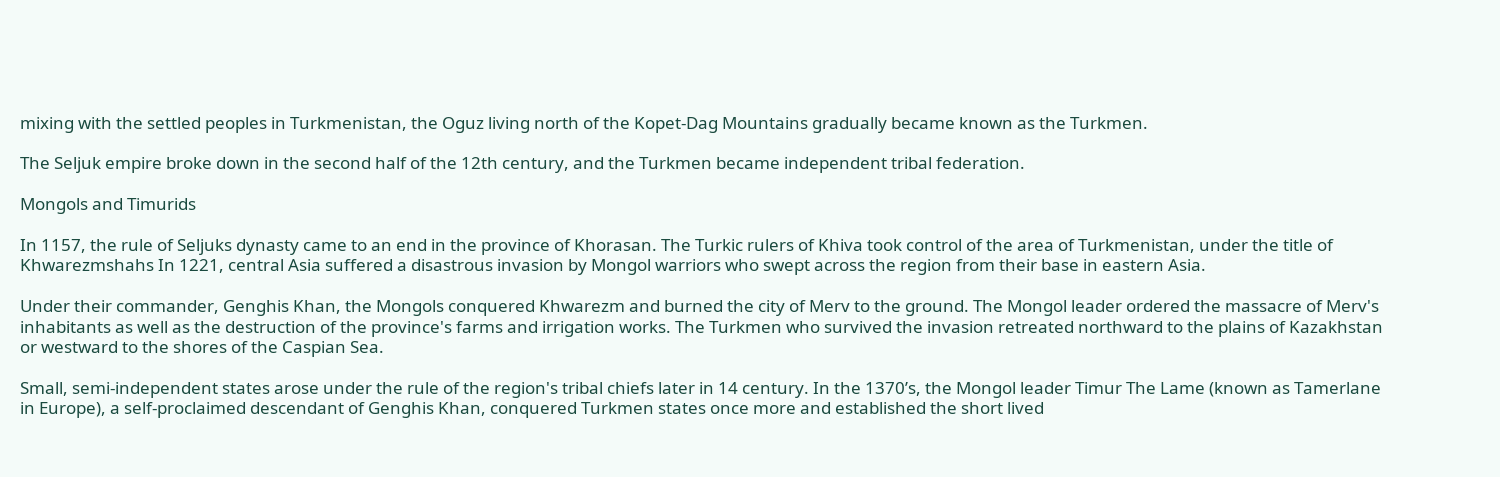mixing with the settled peoples in Turkmenistan, the Oguz living north of the Kopet-Dag Mountains gradually became known as the Turkmen.

The Seljuk empire broke down in the second half of the 12th century, and the Turkmen became independent tribal federation.

Mongols and Timurids

In 1157, the rule of Seljuks dynasty came to an end in the province of Khorasan. The Turkic rulers of Khiva took control of the area of Turkmenistan, under the title of Khwarezmshahs In 1221, central Asia suffered a disastrous invasion by Mongol warriors who swept across the region from their base in eastern Asia.

Under their commander, Genghis Khan, the Mongols conquered Khwarezm and burned the city of Merv to the ground. The Mongol leader ordered the massacre of Merv's inhabitants as well as the destruction of the province's farms and irrigation works. The Turkmen who survived the invasion retreated northward to the plains of Kazakhstan or westward to the shores of the Caspian Sea.

Small, semi-independent states arose under the rule of the region's tribal chiefs later in 14 century. In the 1370’s, the Mongol leader Timur The Lame (known as Tamerlane in Europe), a self-proclaimed descendant of Genghis Khan, conquered Turkmen states once more and established the short lived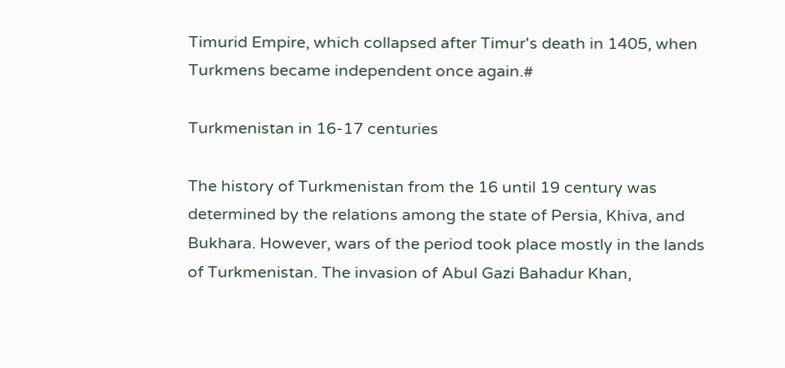Timurid Empire, which collapsed after Timur's death in 1405, when Turkmens became independent once again.#

Turkmenistan in 16-17 centuries

The history of Turkmenistan from the 16 until 19 century was determined by the relations among the state of Persia, Khiva, and Bukhara. However, wars of the period took place mostly in the lands of Turkmenistan. The invasion of Abul Gazi Bahadur Khan,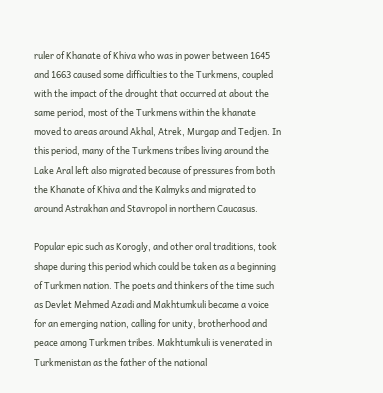ruler of Khanate of Khiva who was in power between 1645 and 1663 caused some difficulties to the Turkmens, coupled with the impact of the drought that occurred at about the same period, most of the Turkmens within the khanate moved to areas around Akhal, Atrek, Murgap and Tedjen. In this period, many of the Turkmens tribes living around the Lake Aral left also migrated because of pressures from both the Khanate of Khiva and the Kalmyks and migrated to around Astrakhan and Stavropol in northern Caucasus.

Popular epic such as Korogly, and other oral traditions, took shape during this period which could be taken as a beginning of Turkmen nation. The poets and thinkers of the time such as Devlet Mehmed Azadi and Makhtumkuli became a voice for an emerging nation, calling for unity, brotherhood and peace among Turkmen tribes. Makhtumkuli is venerated in Turkmenistan as the father of the national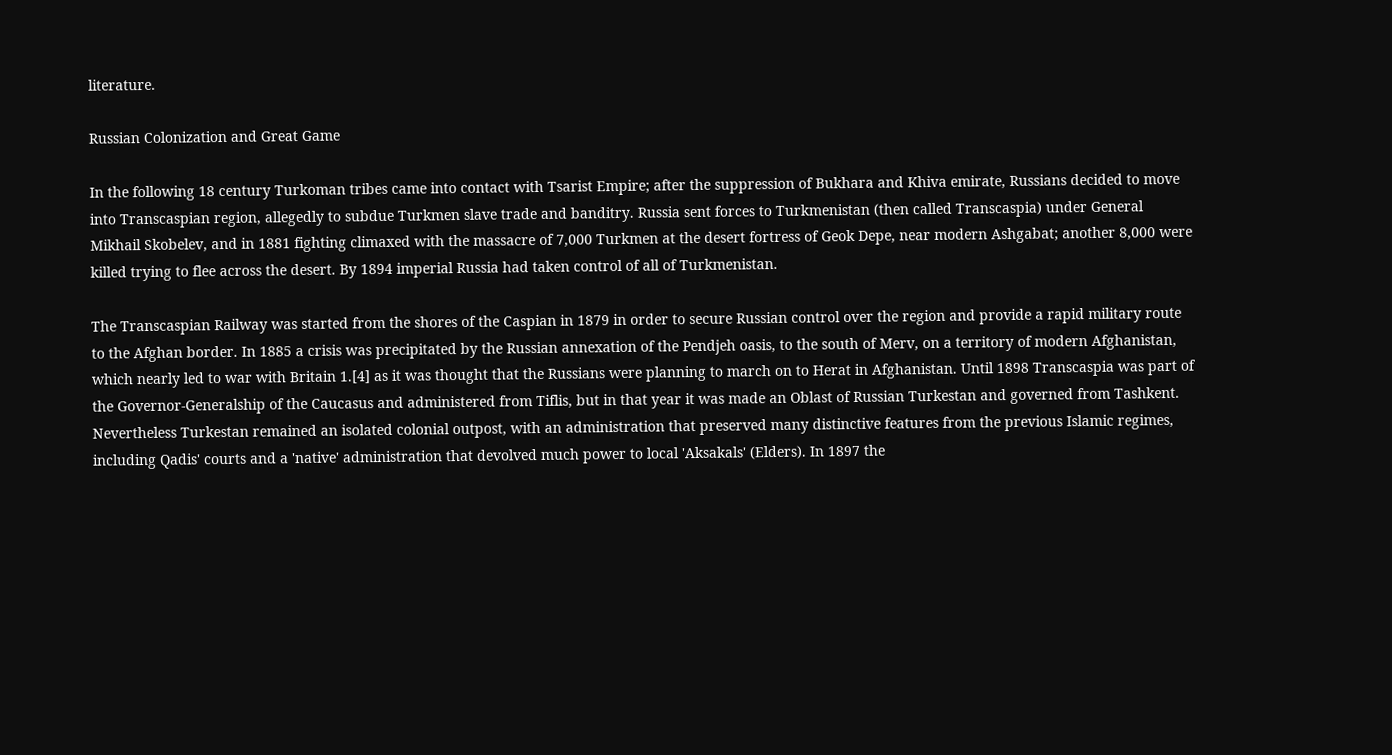literature.

Russian Colonization and Great Game

In the following 18 century Turkoman tribes came into contact with Tsarist Empire; after the suppression of Bukhara and Khiva emirate, Russians decided to move into Transcaspian region, allegedly to subdue Turkmen slave trade and banditry. Russia sent forces to Turkmenistan (then called Transcaspia) under General Mikhail Skobelev, and in 1881 fighting climaxed with the massacre of 7,000 Turkmen at the desert fortress of Geok Depe, near modern Ashgabat; another 8,000 were killed trying to flee across the desert. By 1894 imperial Russia had taken control of all of Turkmenistan.

The Transcaspian Railway was started from the shores of the Caspian in 1879 in order to secure Russian control over the region and provide a rapid military route to the Afghan border. In 1885 a crisis was precipitated by the Russian annexation of the Pendjeh oasis, to the south of Merv, on a territory of modern Afghanistan, which nearly led to war with Britain 1.[4] as it was thought that the Russians were planning to march on to Herat in Afghanistan. Until 1898 Transcaspia was part of the Governor-Generalship of the Caucasus and administered from Tiflis, but in that year it was made an Oblast of Russian Turkestan and governed from Tashkent. Nevertheless Turkestan remained an isolated colonial outpost, with an administration that preserved many distinctive features from the previous Islamic regimes, including Qadis' courts and a 'native' administration that devolved much power to local 'Aksakals' (Elders). In 1897 the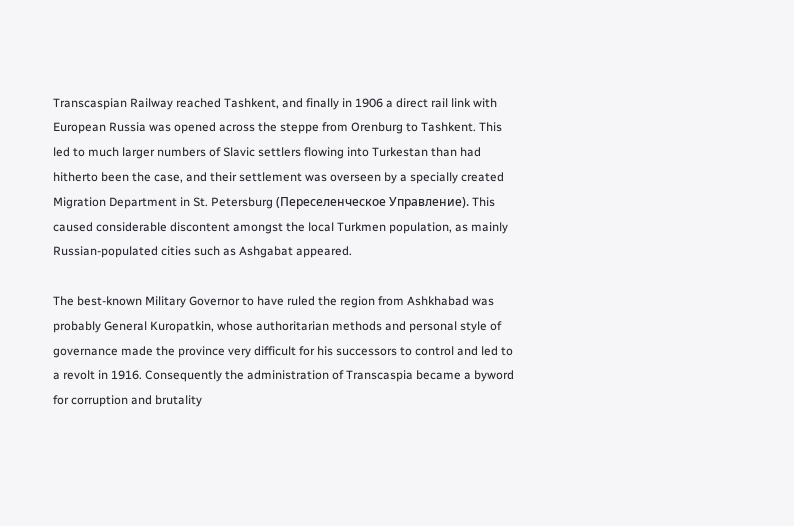Transcaspian Railway reached Tashkent, and finally in 1906 a direct rail link with European Russia was opened across the steppe from Orenburg to Tashkent. This led to much larger numbers of Slavic settlers flowing into Turkestan than had hitherto been the case, and their settlement was overseen by a specially created Migration Department in St. Petersburg (Переселенческое Управление). This caused considerable discontent amongst the local Turkmen population, as mainly Russian-populated cities such as Ashgabat appeared.

The best-known Military Governor to have ruled the region from Ashkhabad was probably General Kuropatkin, whose authoritarian methods and personal style of governance made the province very difficult for his successors to control and led to a revolt in 1916. Consequently the administration of Transcaspia became a byword for corruption and brutality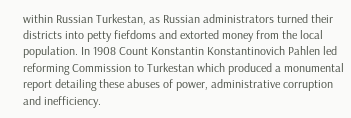within Russian Turkestan, as Russian administrators turned their districts into petty fiefdoms and extorted money from the local population. In 1908 Count Konstantin Konstantinovich Pahlen led reforming Commission to Turkestan which produced a monumental report detailing these abuses of power, administrative corruption and inefficiency.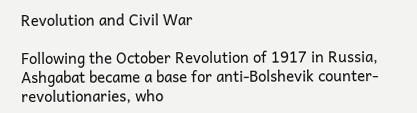Revolution and Civil War

Following the October Revolution of 1917 in Russia, Ashgabat became a base for anti-Bolshevik counter-revolutionaries, who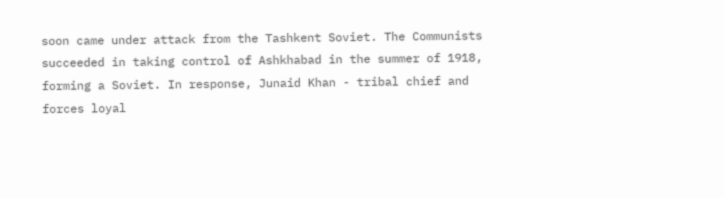soon came under attack from the Tashkent Soviet. The Communists succeeded in taking control of Ashkhabad in the summer of 1918, forming a Soviet. In response, Junaid Khan - tribal chief and forces loyal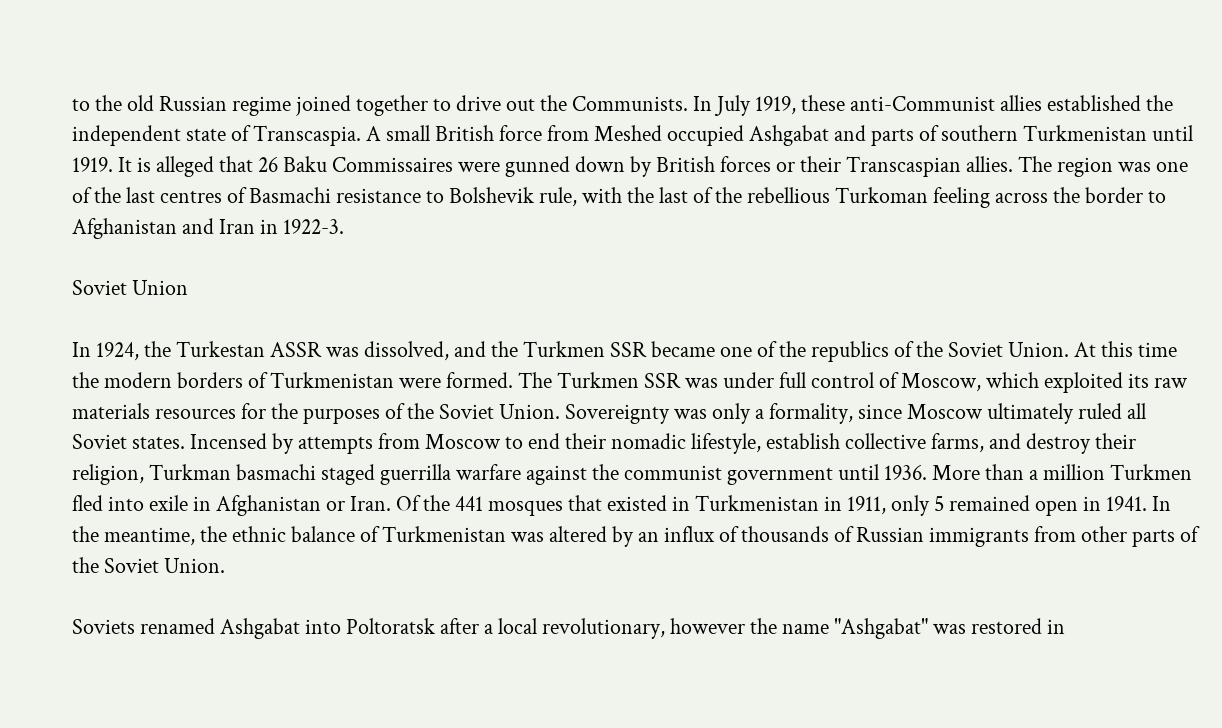to the old Russian regime joined together to drive out the Communists. In July 1919, these anti-Communist allies established the independent state of Transcaspia. A small British force from Meshed occupied Ashgabat and parts of southern Turkmenistan until 1919. It is alleged that 26 Baku Commissaires were gunned down by British forces or their Transcaspian allies. The region was one of the last centres of Basmachi resistance to Bolshevik rule, with the last of the rebellious Turkoman feeling across the border to Afghanistan and Iran in 1922-3.

Soviet Union

In 1924, the Turkestan ASSR was dissolved, and the Turkmen SSR became one of the republics of the Soviet Union. At this time the modern borders of Turkmenistan were formed. The Turkmen SSR was under full control of Moscow, which exploited its raw materials resources for the purposes of the Soviet Union. Sovereignty was only a formality, since Moscow ultimately ruled all Soviet states. Incensed by attempts from Moscow to end their nomadic lifestyle, establish collective farms, and destroy their religion, Turkman basmachi staged guerrilla warfare against the communist government until 1936. More than a million Turkmen fled into exile in Afghanistan or Iran. Of the 441 mosques that existed in Turkmenistan in 1911, only 5 remained open in 1941. In the meantime, the ethnic balance of Turkmenistan was altered by an influx of thousands of Russian immigrants from other parts of the Soviet Union.

Soviets renamed Ashgabat into Poltoratsk after a local revolutionary, however the name "Ashgabat" was restored in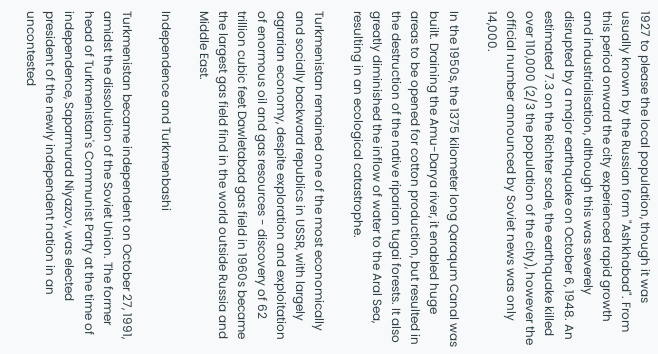1927 to please the local population, though it was usually known by the Russian form "Ashkhabad". From this period onward the city experienced rapid growth and industrialisation, although this was severely disrupted by a major earthquake on October 6, 1948. An estimated 7.3 on the Richter scale, the earthquake killed over 110,000 (2/3 the population of the city), however the official number announced by Soviet news was only 14,000.

In the 1950s, the 1375 kilometer long Qaraqum Canal was built. Draining the Amu-Darya river, it enabled huge areas to be opened for cotton production, but resulted in the destruction of the native riparian tugai forests. It also greatly diminished the inflow of water to the Aral Sea, resulting in an ecological catastrophe.

Turkmenistan remained one of the most economically and socially backward republics in USSR, with largely agrarian economy, despite exploration and exploitation of enormous oil and gas resources - discovery of 62 trillion cubic feet Dawletabad gas field in 1960s became the largest gas field find in the world outside Russia and Middle East.

Independence and Turkmenbashi

Turkmenistan became independent on October 27, 1991, amidst the dissolution of the Soviet Union. The former head of Turkmenistan's Communist Party at the time of independence, Saparmurad Niyazov, was elected president of the newly independent nation in an uncontested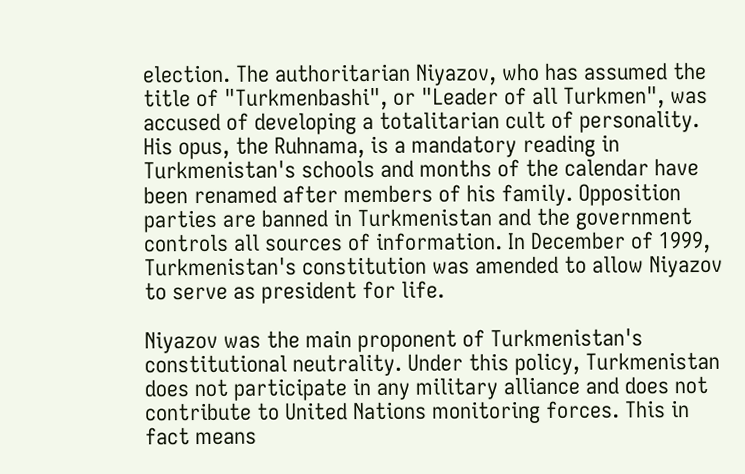election. The authoritarian Niyazov, who has assumed the title of "Turkmenbashi", or "Leader of all Turkmen", was accused of developing a totalitarian cult of personality. His opus, the Ruhnama, is a mandatory reading in Turkmenistan's schools and months of the calendar have been renamed after members of his family. Opposition parties are banned in Turkmenistan and the government controls all sources of information. In December of 1999, Turkmenistan's constitution was amended to allow Niyazov to serve as president for life.

Niyazov was the main proponent of Turkmenistan's constitutional neutrality. Under this policy, Turkmenistan does not participate in any military alliance and does not contribute to United Nations monitoring forces. This in fact means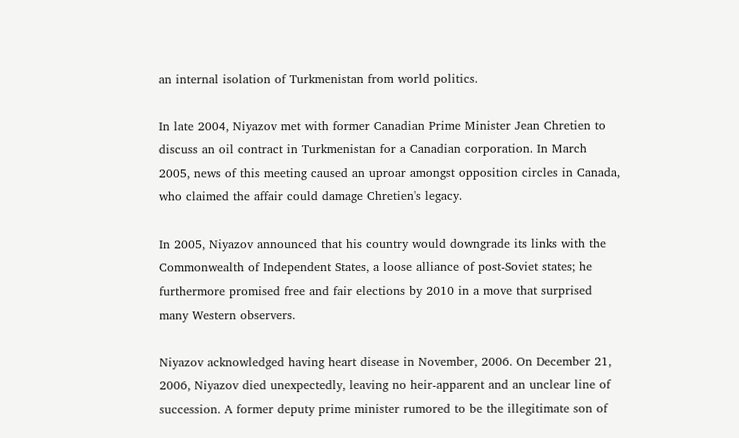an internal isolation of Turkmenistan from world politics.

In late 2004, Niyazov met with former Canadian Prime Minister Jean Chretien to discuss an oil contract in Turkmenistan for a Canadian corporation. In March 2005, news of this meeting caused an uproar amongst opposition circles in Canada, who claimed the affair could damage Chretien's legacy.

In 2005, Niyazov announced that his country would downgrade its links with the Commonwealth of Independent States, a loose alliance of post-Soviet states; he furthermore promised free and fair elections by 2010 in a move that surprised many Western observers.

Niyazov acknowledged having heart disease in November, 2006. On December 21, 2006, Niyazov died unexpectedly, leaving no heir-apparent and an unclear line of succession. A former deputy prime minister rumored to be the illegitimate son of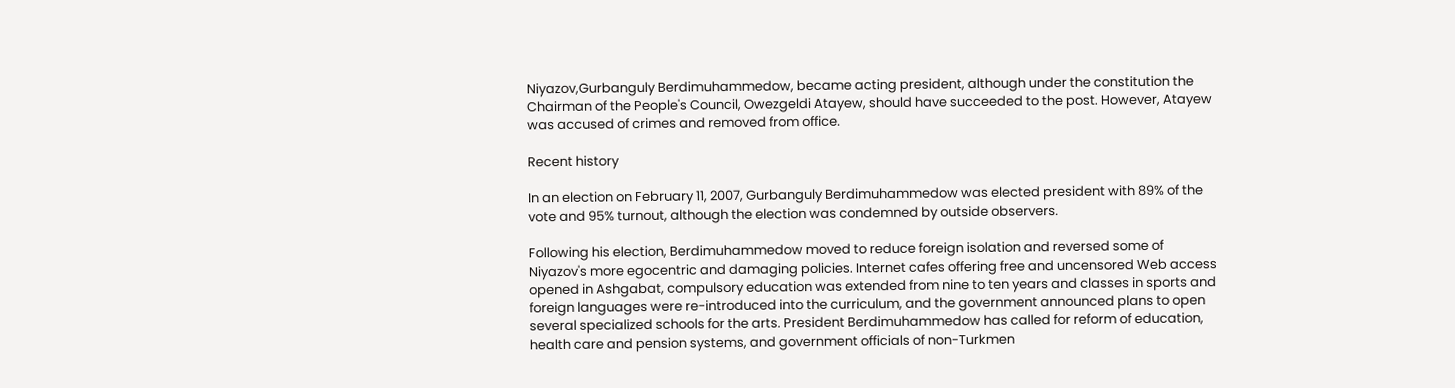Niyazov,Gurbanguly Berdimuhammedow, became acting president, although under the constitution the Chairman of the People's Council, Owezgeldi Atayew, should have succeeded to the post. However, Atayew was accused of crimes and removed from office.

Recent history

In an election on February 11, 2007, Gurbanguly Berdimuhammedow was elected president with 89% of the vote and 95% turnout, although the election was condemned by outside observers.

Following his election, Berdimuhammedow moved to reduce foreign isolation and reversed some of Niyazov's more egocentric and damaging policies. Internet cafes offering free and uncensored Web access opened in Ashgabat, compulsory education was extended from nine to ten years and classes in sports and foreign languages were re-introduced into the curriculum, and the government announced plans to open several specialized schools for the arts. President Berdimuhammedow has called for reform of education, health care and pension systems, and government officials of non-Turkmen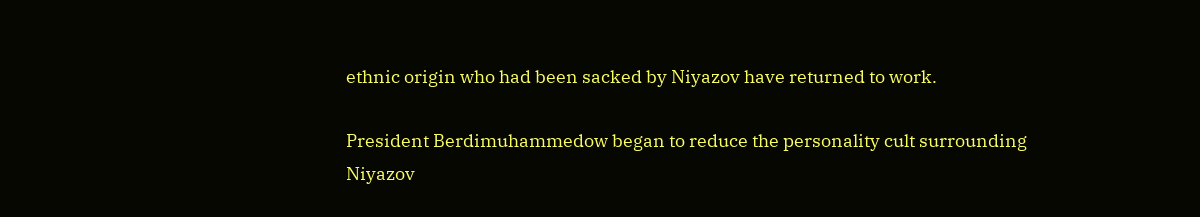ethnic origin who had been sacked by Niyazov have returned to work.

President Berdimuhammedow began to reduce the personality cult surrounding Niyazov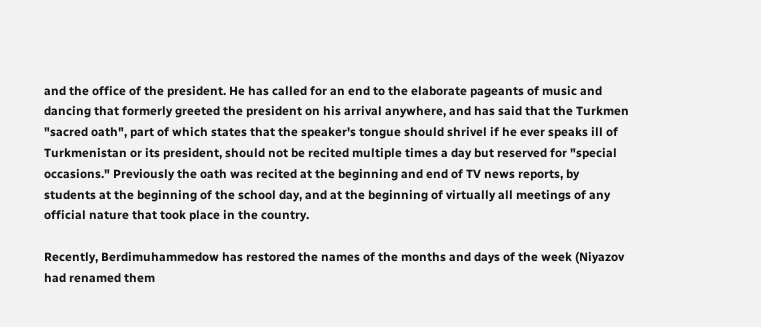and the office of the president. He has called for an end to the elaborate pageants of music and dancing that formerly greeted the president on his arrival anywhere, and has said that the Turkmen "sacred oath", part of which states that the speaker's tongue should shrivel if he ever speaks ill of Turkmenistan or its president, should not be recited multiple times a day but reserved for "special occasions." Previously the oath was recited at the beginning and end of TV news reports, by students at the beginning of the school day, and at the beginning of virtually all meetings of any official nature that took place in the country.

Recently, Berdimuhammedow has restored the names of the months and days of the week (Niyazov had renamed them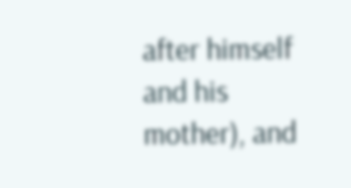after himself and his mother), and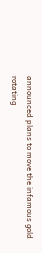announced plans to move the infamous gold rotating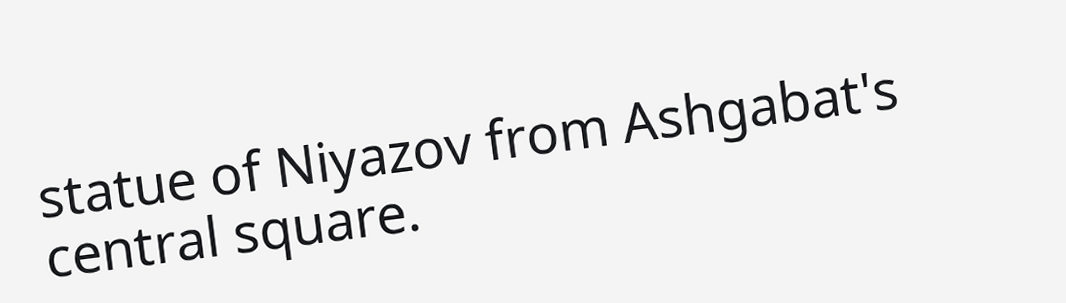statue of Niyazov from Ashgabat's central square.